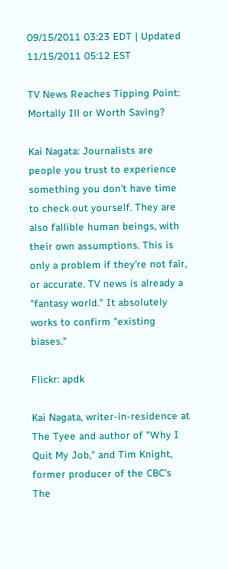09/15/2011 03:23 EDT | Updated 11/15/2011 05:12 EST

TV News Reaches Tipping Point: Mortally Ill or Worth Saving?

Kai Nagata: Journalists are people you trust to experience something you don't have time to check out yourself. They are also fallible human beings, with their own assumptions. This is only a problem if they're not fair, or accurate. TV news is already a "fantasy world." It absolutely works to confirm "existing biases."

Flickr: apdk

Kai Nagata, writer-in-residence at The Tyee and author of "Why I Quit My Job," and Tim Knight, former producer of the CBC's The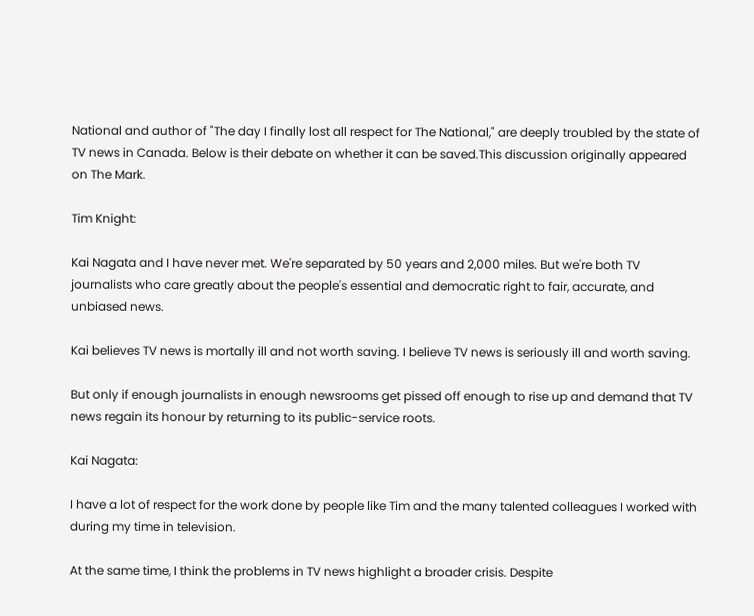National and author of "The day I finally lost all respect for The National," are deeply troubled by the state of TV news in Canada. Below is their debate on whether it can be saved.This discussion originally appeared on The Mark.

Tim Knight:

Kai Nagata and I have never met. We're separated by 50 years and 2,000 miles. But we're both TV journalists who care greatly about the people's essential and democratic right to fair, accurate, and unbiased news.

Kai believes TV news is mortally ill and not worth saving. I believe TV news is seriously ill and worth saving.

But only if enough journalists in enough newsrooms get pissed off enough to rise up and demand that TV news regain its honour by returning to its public-service roots.

Kai Nagata:

I have a lot of respect for the work done by people like Tim and the many talented colleagues I worked with during my time in television.

At the same time, I think the problems in TV news highlight a broader crisis. Despite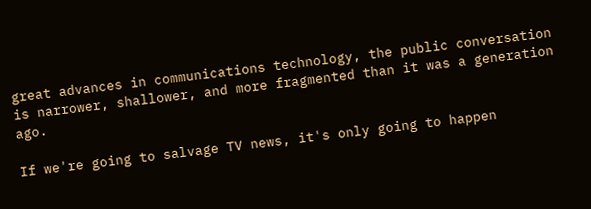great advances in communications technology, the public conversation is narrower, shallower, and more fragmented than it was a generation ago.

If we're going to salvage TV news, it's only going to happen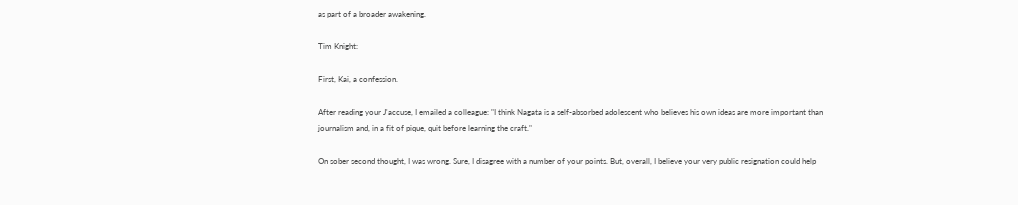as part of a broader awakening.

Tim Knight:

First, Kai, a confession.

After reading your J'accuse, I emailed a colleague: "I think Nagata is a self-absorbed adolescent who believes his own ideas are more important than journalism and, in a fit of pique, quit before learning the craft."

On sober second thought, I was wrong. Sure, I disagree with a number of your points. But, overall, I believe your very public resignation could help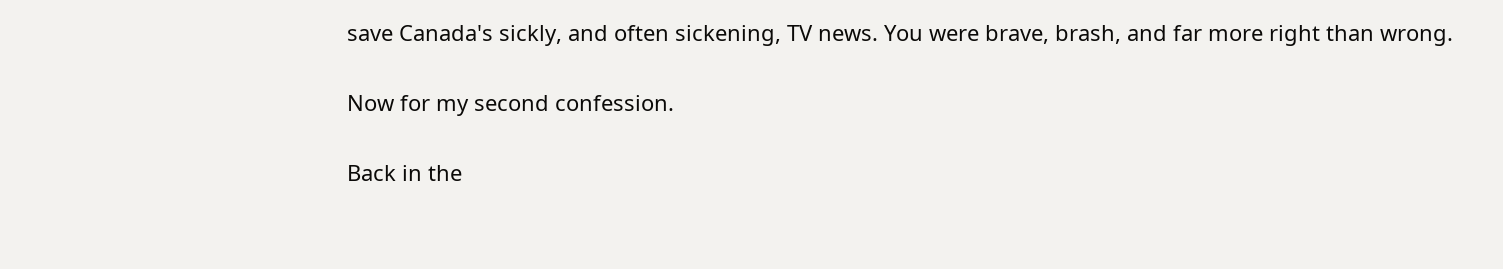save Canada's sickly, and often sickening, TV news. You were brave, brash, and far more right than wrong.

Now for my second confession.

Back in the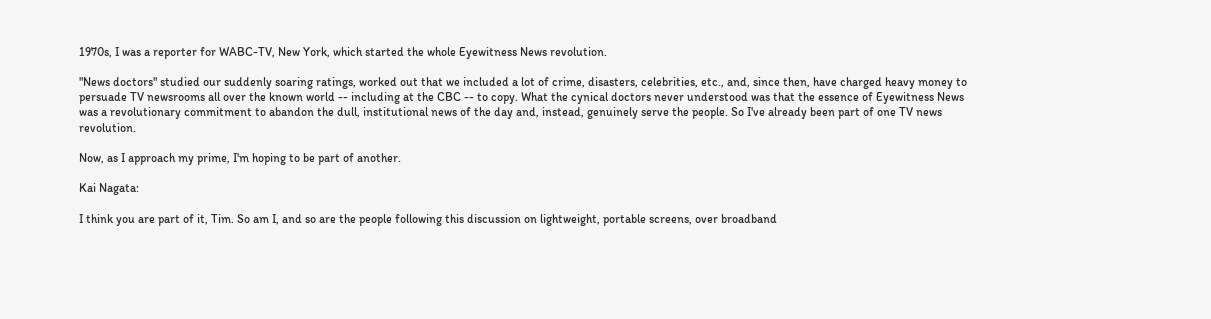1970s, I was a reporter for WABC-TV, New York, which started the whole Eyewitness News revolution.

"News doctors" studied our suddenly soaring ratings, worked out that we included a lot of crime, disasters, celebrities, etc., and, since then, have charged heavy money to persuade TV newsrooms all over the known world -- including at the CBC -- to copy. What the cynical doctors never understood was that the essence of Eyewitness News was a revolutionary commitment to abandon the dull, institutional news of the day and, instead, genuinely serve the people. So I've already been part of one TV news revolution.

Now, as I approach my prime, I'm hoping to be part of another.

Kai Nagata:

I think you are part of it, Tim. So am I, and so are the people following this discussion on lightweight, portable screens, over broadband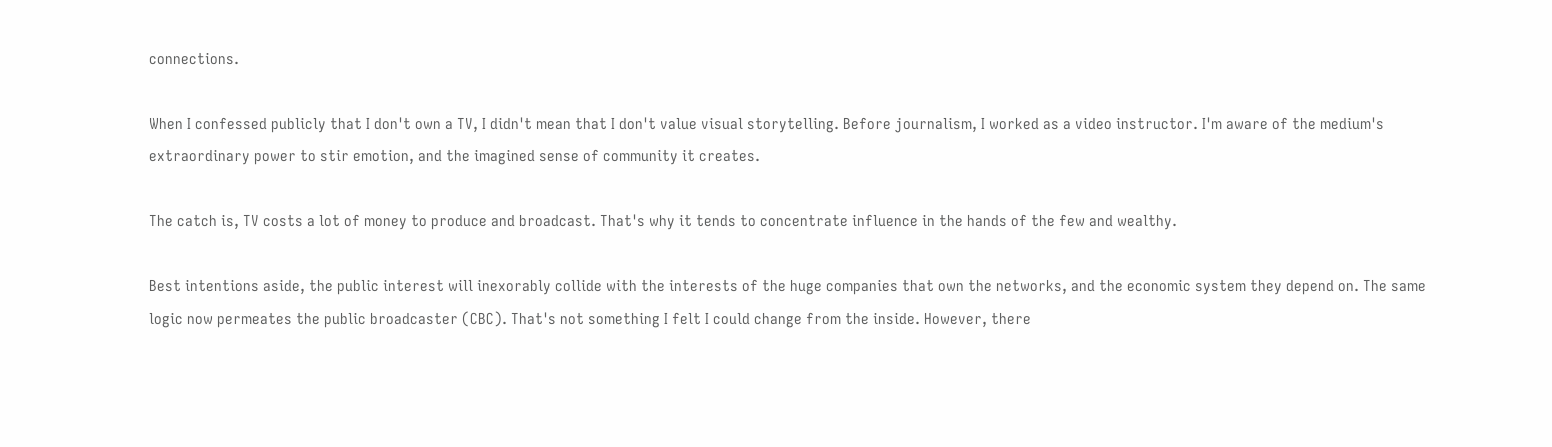connections.

When I confessed publicly that I don't own a TV, I didn't mean that I don't value visual storytelling. Before journalism, I worked as a video instructor. I'm aware of the medium's extraordinary power to stir emotion, and the imagined sense of community it creates.

The catch is, TV costs a lot of money to produce and broadcast. That's why it tends to concentrate influence in the hands of the few and wealthy.

Best intentions aside, the public interest will inexorably collide with the interests of the huge companies that own the networks, and the economic system they depend on. The same logic now permeates the public broadcaster (CBC). That's not something I felt I could change from the inside. However, there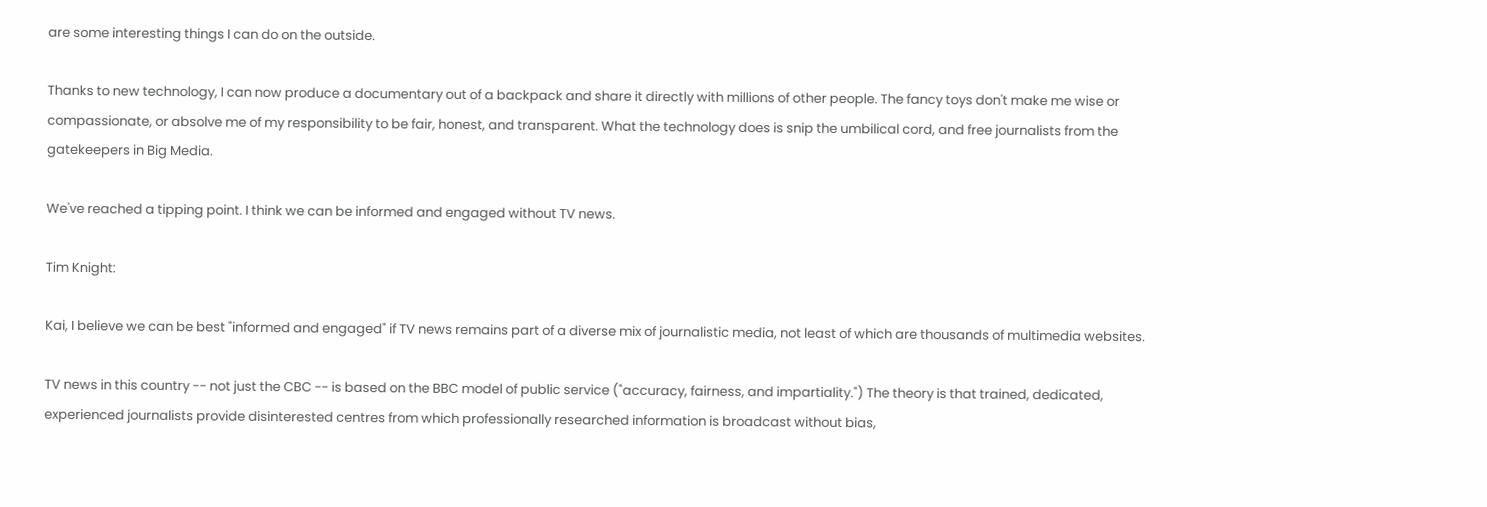are some interesting things I can do on the outside.

Thanks to new technology, I can now produce a documentary out of a backpack and share it directly with millions of other people. The fancy toys don't make me wise or compassionate, or absolve me of my responsibility to be fair, honest, and transparent. What the technology does is snip the umbilical cord, and free journalists from the gatekeepers in Big Media.

We've reached a tipping point. I think we can be informed and engaged without TV news.

Tim Knight:

Kai, I believe we can be best "informed and engaged" if TV news remains part of a diverse mix of journalistic media, not least of which are thousands of multimedia websites.

TV news in this country -- not just the CBC -- is based on the BBC model of public service ("accuracy, fairness, and impartiality.") The theory is that trained, dedicated, experienced journalists provide disinterested centres from which professionally researched information is broadcast without bias,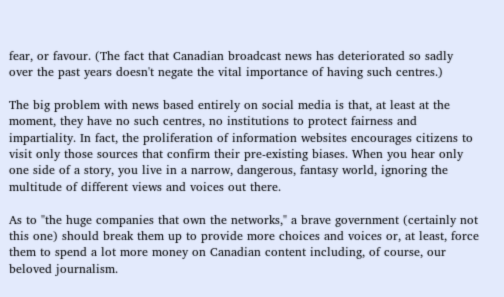fear, or favour. (The fact that Canadian broadcast news has deteriorated so sadly over the past years doesn't negate the vital importance of having such centres.)

The big problem with news based entirely on social media is that, at least at the moment, they have no such centres, no institutions to protect fairness and impartiality. In fact, the proliferation of information websites encourages citizens to visit only those sources that confirm their pre-existing biases. When you hear only one side of a story, you live in a narrow, dangerous, fantasy world, ignoring the multitude of different views and voices out there.

As to "the huge companies that own the networks," a brave government (certainly not this one) should break them up to provide more choices and voices or, at least, force them to spend a lot more money on Canadian content including, of course, our beloved journalism.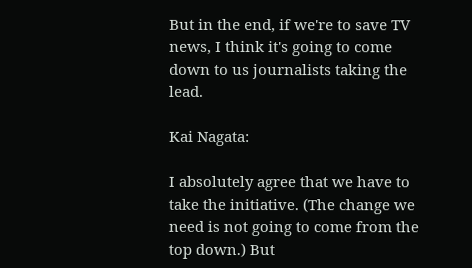But in the end, if we're to save TV news, I think it's going to come down to us journalists taking the lead.

Kai Nagata:

I absolutely agree that we have to take the initiative. (The change we need is not going to come from the top down.) But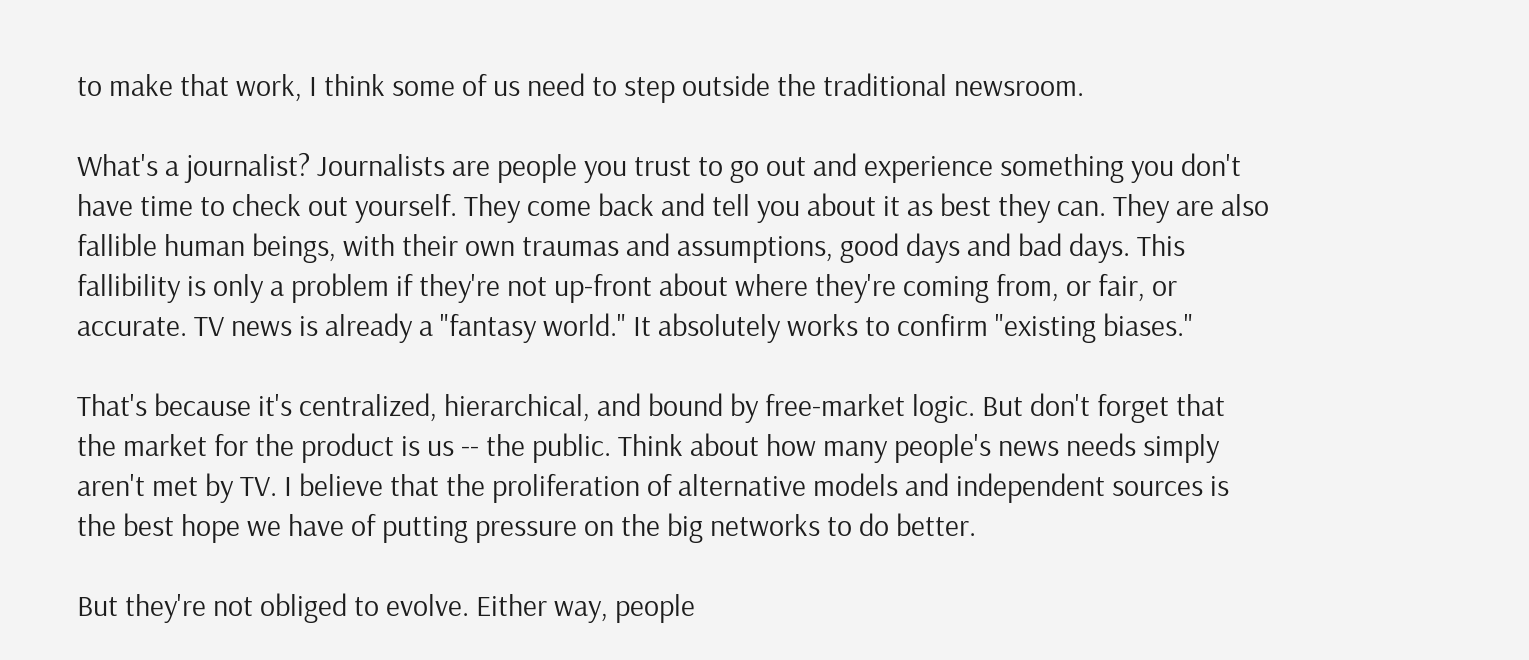to make that work, I think some of us need to step outside the traditional newsroom.

What's a journalist? Journalists are people you trust to go out and experience something you don't have time to check out yourself. They come back and tell you about it as best they can. They are also fallible human beings, with their own traumas and assumptions, good days and bad days. This fallibility is only a problem if they're not up-front about where they're coming from, or fair, or accurate. TV news is already a "fantasy world." It absolutely works to confirm "existing biases."

That's because it's centralized, hierarchical, and bound by free-market logic. But don't forget that the market for the product is us -- the public. Think about how many people's news needs simply aren't met by TV. I believe that the proliferation of alternative models and independent sources is the best hope we have of putting pressure on the big networks to do better.

But they're not obliged to evolve. Either way, people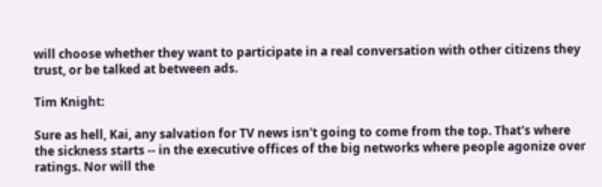will choose whether they want to participate in a real conversation with other citizens they trust, or be talked at between ads.

Tim Knight:

Sure as hell, Kai, any salvation for TV news isn't going to come from the top. That's where the sickness starts -- in the executive offices of the big networks where people agonize over ratings. Nor will the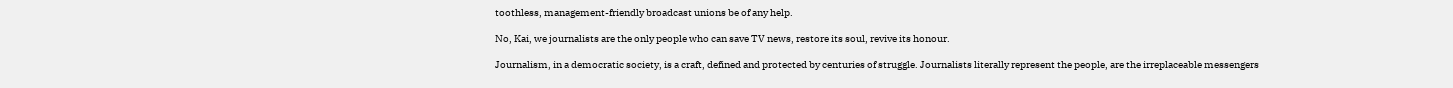toothless, management-friendly broadcast unions be of any help.

No, Kai, we journalists are the only people who can save TV news, restore its soul, revive its honour.

Journalism, in a democratic society, is a craft, defined and protected by centuries of struggle. Journalists literally represent the people, are the irreplaceable messengers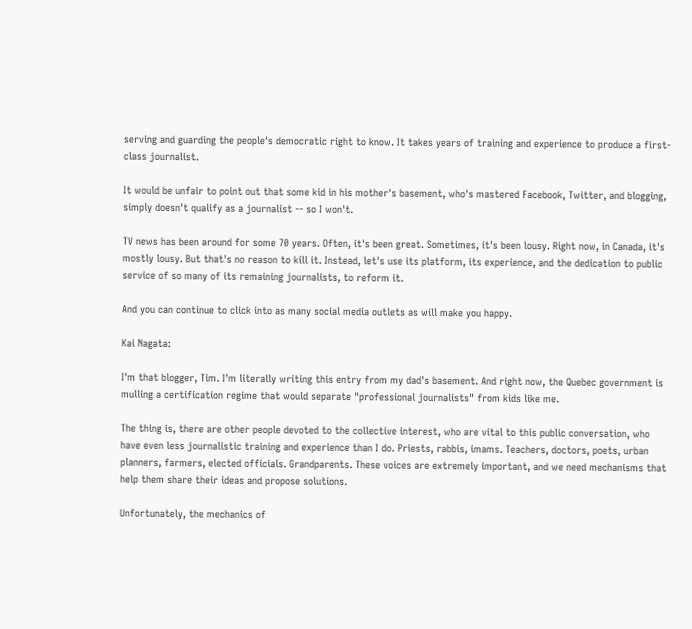serving and guarding the people's democratic right to know. It takes years of training and experience to produce a first-class journalist.

It would be unfair to point out that some kid in his mother's basement, who's mastered Facebook, Twitter, and blogging, simply doesn't qualify as a journalist -- so I won't.

TV news has been around for some 70 years. Often, it's been great. Sometimes, it's been lousy. Right now, in Canada, it's mostly lousy. But that's no reason to kill it. Instead, let's use its platform, its experience, and the dedication to public service of so many of its remaining journalists, to reform it.

And you can continue to click into as many social media outlets as will make you happy.

Kai Nagata:

I'm that blogger, Tim. I'm literally writing this entry from my dad's basement. And right now, the Quebec government is mulling a certification regime that would separate "professional journalists" from kids like me.

The thing is, there are other people devoted to the collective interest, who are vital to this public conversation, who have even less journalistic training and experience than I do. Priests, rabbis, imams. Teachers, doctors, poets, urban planners, farmers, elected officials. Grandparents. These voices are extremely important, and we need mechanisms that help them share their ideas and propose solutions.

Unfortunately, the mechanics of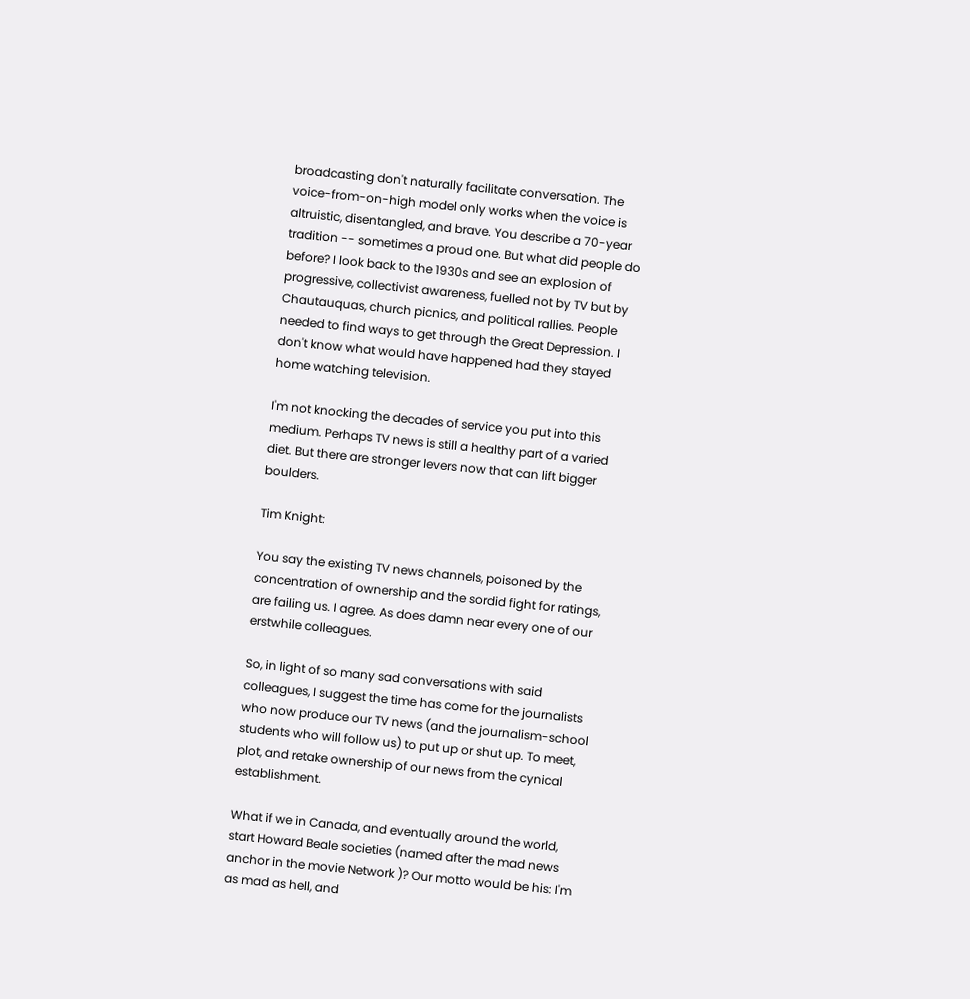broadcasting don't naturally facilitate conversation. The voice-from-on-high model only works when the voice is altruistic, disentangled, and brave. You describe a 70-year tradition -- sometimes a proud one. But what did people do before? I look back to the 1930s and see an explosion of progressive, collectivist awareness, fuelled not by TV but by Chautauquas, church picnics, and political rallies. People needed to find ways to get through the Great Depression. I don't know what would have happened had they stayed home watching television.

I'm not knocking the decades of service you put into this medium. Perhaps TV news is still a healthy part of a varied diet. But there are stronger levers now that can lift bigger boulders.

Tim Knight:

You say the existing TV news channels, poisoned by the concentration of ownership and the sordid fight for ratings, are failing us. I agree. As does damn near every one of our erstwhile colleagues.

So, in light of so many sad conversations with said colleagues, I suggest the time has come for the journalists who now produce our TV news (and the journalism-school students who will follow us) to put up or shut up. To meet, plot, and retake ownership of our news from the cynical establishment.

What if we in Canada, and eventually around the world, start Howard Beale societies (named after the mad news anchor in the movie Network )? Our motto would be his: I'm as mad as hell, and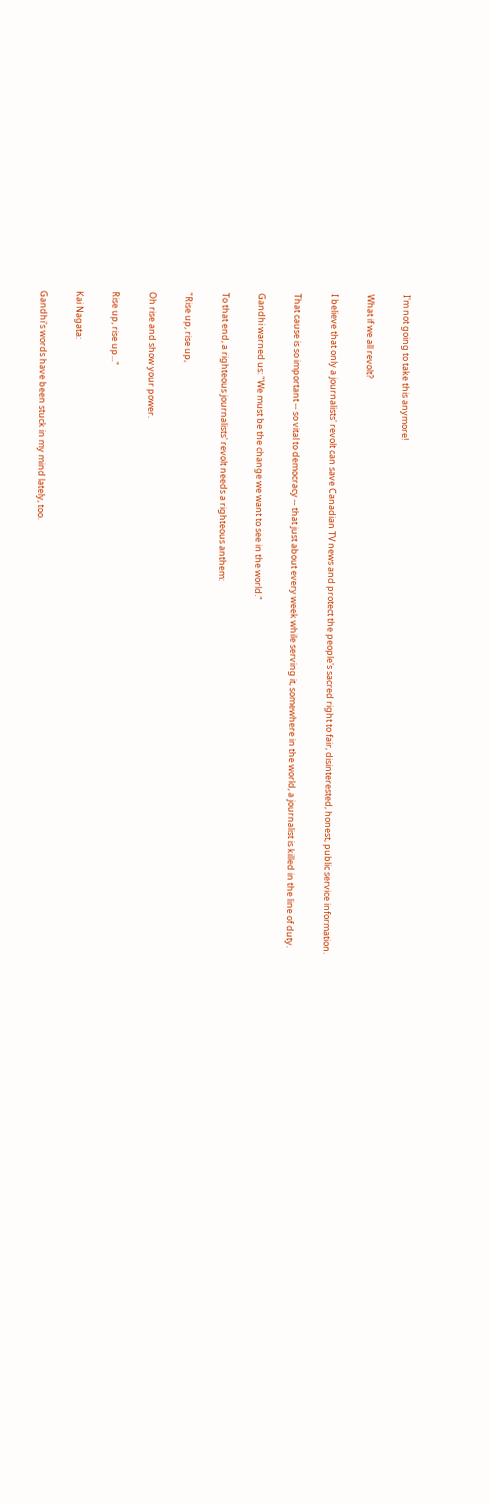I'm not going to take this anymore!

What if we all revolt?

I believe that only a journalists' revolt can save Canadian TV news and protect the people's sacred right to fair, disinterested, honest, public service information.

That cause is so important -- so vital to democracy -- that just about every week while serving it, somewhere in the world, a journalist is killed in the line of duty.

Gandhi warned us: "We must be the change we want to see in the world."

To that end, a righteous journalists' revolt needs a righteous anthem:

"Rise up, rise up,

Oh rise and show your power.

Rise up, rise up..."

Kai Nagata:

Gandhi's words have been stuck in my mind lately, too.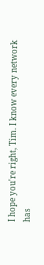I hope you're right, Tim. I know every network has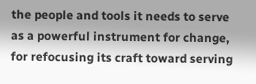the people and tools it needs to serve as a powerful instrument for change, for refocusing its craft toward serving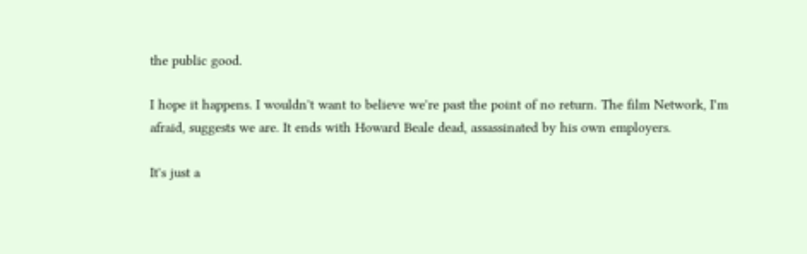the public good.

I hope it happens. I wouldn't want to believe we're past the point of no return. The film Network, I'm afraid, suggests we are. It ends with Howard Beale dead, assassinated by his own employers.

It's just a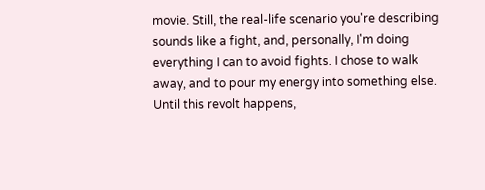movie. Still, the real-life scenario you're describing sounds like a fight, and, personally, I'm doing everything I can to avoid fights. I chose to walk away, and to pour my energy into something else. Until this revolt happens,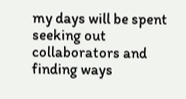my days will be spent seeking out collaborators and finding ways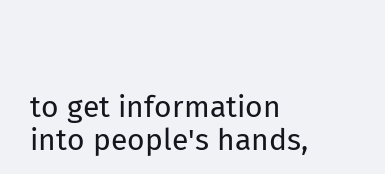to get information into people's hands,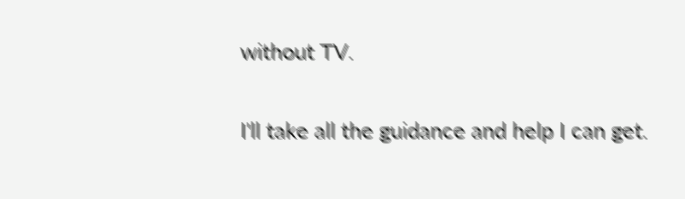without TV.

I'll take all the guidance and help I can get.